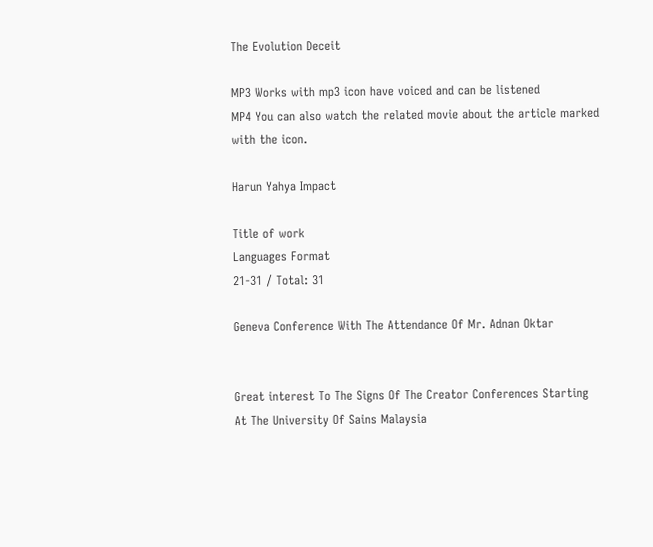The Evolution Deceit

MP3 Works with mp3 icon have voiced and can be listened
MP4 You can also watch the related movie about the article marked with the icon.

Harun Yahya Impact

Title of work
Languages Format
21-31 / Total: 31

Geneva Conference With The Attendance Of Mr. Adnan Oktar


Great interest To The Signs Of The Creator Conferences Starting At The University Of Sains Malaysia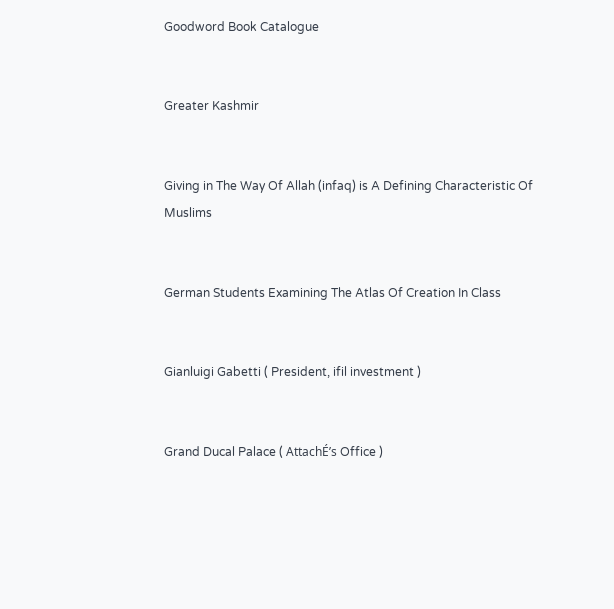Goodword Book Catalogue


Greater Kashmir


Giving in The Way Of Allah (infaq) is A Defining Characteristic Of Muslims


German Students Examining The Atlas Of Creation In Class


Gianluigi Gabetti ( President, ifil investment )


Grand Ducal Palace ( AttachÉ’s Office )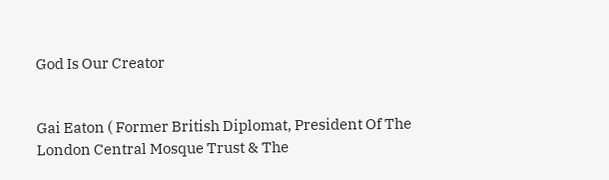God Is Our Creator


Gai Eaton ( Former British Diplomat, President Of The London Central Mosque Trust & The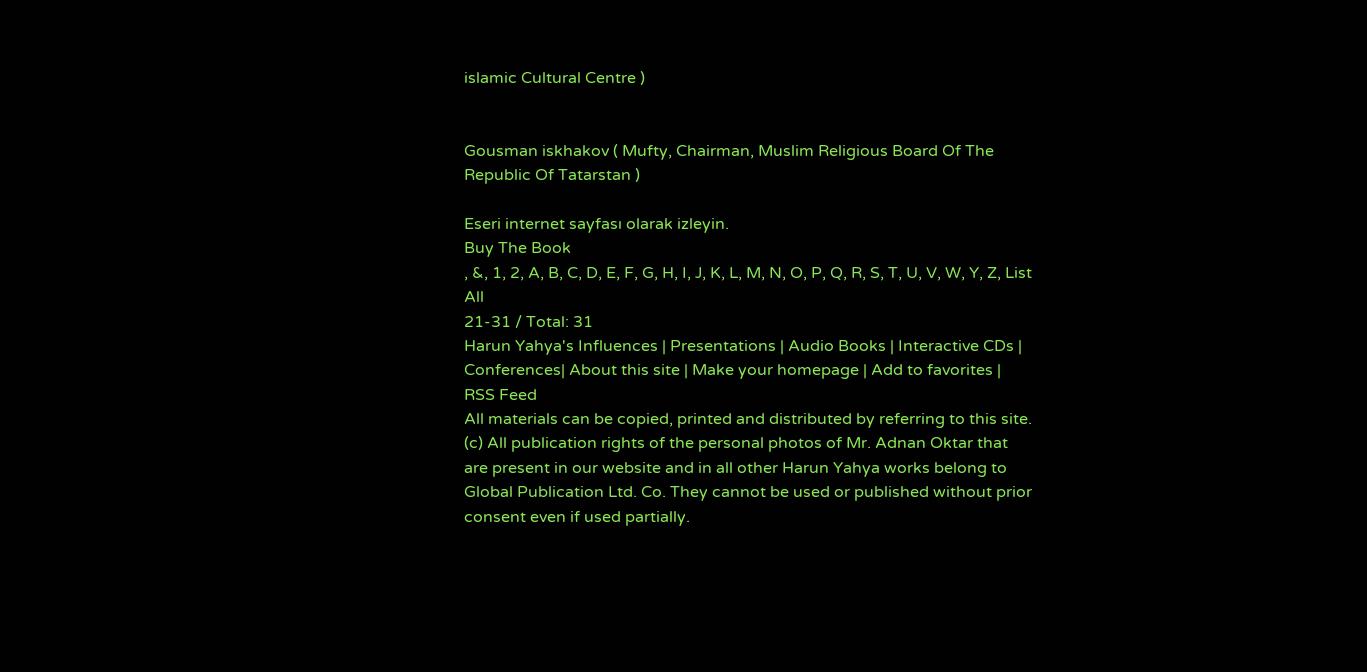islamic Cultural Centre )


Gousman iskhakov ( Mufty, Chairman, Muslim Religious Board Of The Republic Of Tatarstan )

Eseri internet sayfası olarak izleyin.
Buy The Book
, &, 1, 2, A, B, C, D, E, F, G, H, I, J, K, L, M, N, O, P, Q, R, S, T, U, V, W, Y, Z, List All
21-31 / Total: 31
Harun Yahya's Influences | Presentations | Audio Books | Interactive CDs | Conferences| About this site | Make your homepage | Add to favorites | RSS Feed
All materials can be copied, printed and distributed by referring to this site.
(c) All publication rights of the personal photos of Mr. Adnan Oktar that are present in our website and in all other Harun Yahya works belong to Global Publication Ltd. Co. They cannot be used or published without prior consent even if used partially.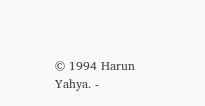© 1994 Harun Yahya. -